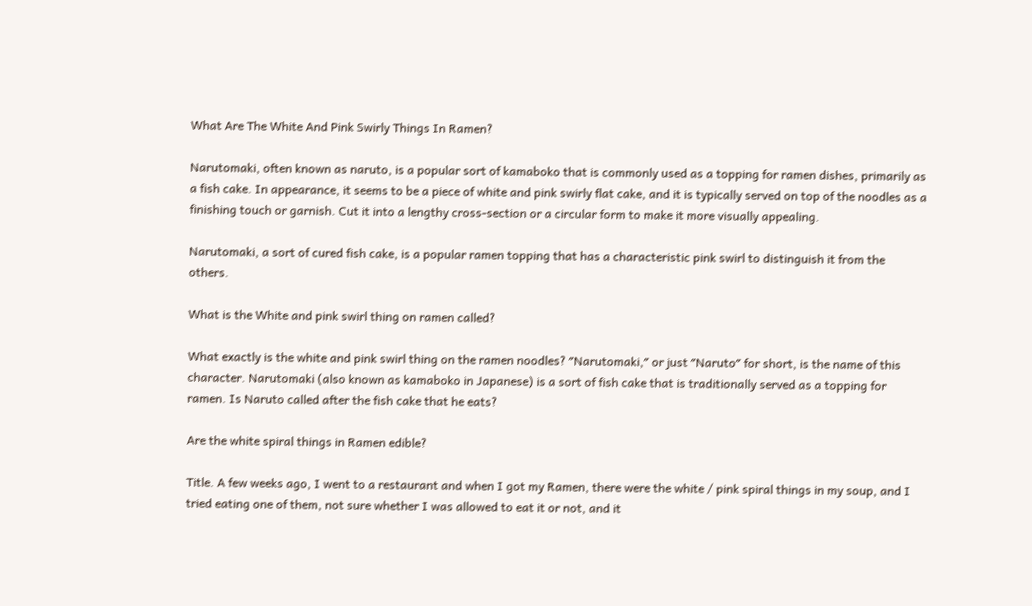What Are The White And Pink Swirly Things In Ramen?

Narutomaki, often known as naruto, is a popular sort of kamaboko that is commonly used as a topping for ramen dishes, primarily as a fish cake. In appearance, it seems to be a piece of white and pink swirly flat cake, and it is typically served on top of the noodles as a finishing touch or garnish. Cut it into a lengthy cross-section or a circular form to make it more visually appealing.

Narutomaki, a sort of cured fish cake, is a popular ramen topping that has a characteristic pink swirl to distinguish it from the others.

What is the White and pink swirl thing on ramen called?

What exactly is the white and pink swirl thing on the ramen noodles? ″Narutomaki,″ or just ″Naruto″ for short, is the name of this character. Narutomaki (also known as kamaboko in Japanese) is a sort of fish cake that is traditionally served as a topping for ramen. Is Naruto called after the fish cake that he eats?

Are the white spiral things in Ramen edible?

Title. A few weeks ago, I went to a restaurant and when I got my Ramen, there were the white / pink spiral things in my soup, and I tried eating one of them, not sure whether I was allowed to eat it or not, and it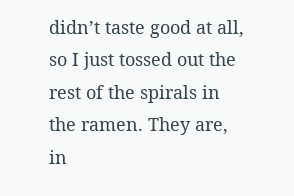didn’t taste good at all, so I just tossed out the rest of the spirals in the ramen. They are, in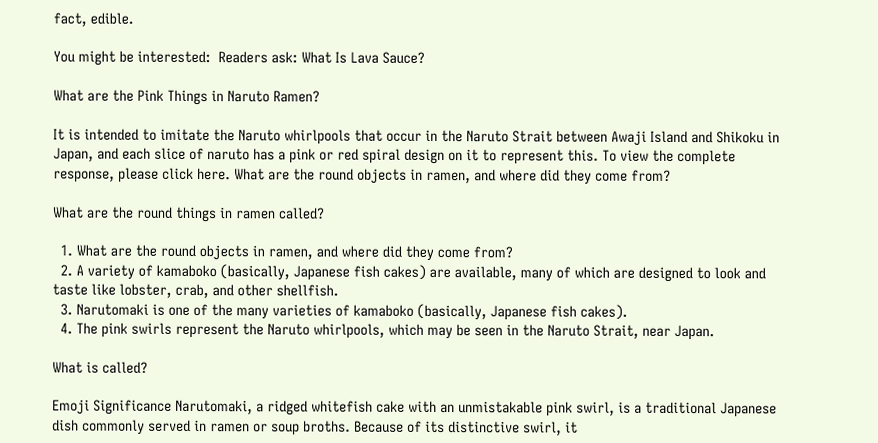fact, edible.

You might be interested:  Readers ask: What Is Lava Sauce?

What are the Pink Things in Naruto Ramen?

It is intended to imitate the Naruto whirlpools that occur in the Naruto Strait between Awaji Island and Shikoku in Japan, and each slice of naruto has a pink or red spiral design on it to represent this. To view the complete response, please click here. What are the round objects in ramen, and where did they come from?

What are the round things in ramen called?

  1. What are the round objects in ramen, and where did they come from?
  2. A variety of kamaboko (basically, Japanese fish cakes) are available, many of which are designed to look and taste like lobster, crab, and other shellfish.
  3. Narutomaki is one of the many varieties of kamaboko (basically, Japanese fish cakes).
  4. The pink swirls represent the Naruto whirlpools, which may be seen in the Naruto Strait, near Japan.

What is called?

Emoji Significance Narutomaki, a ridged whitefish cake with an unmistakable pink swirl, is a traditional Japanese dish commonly served in ramen or soup broths. Because of its distinctive swirl, it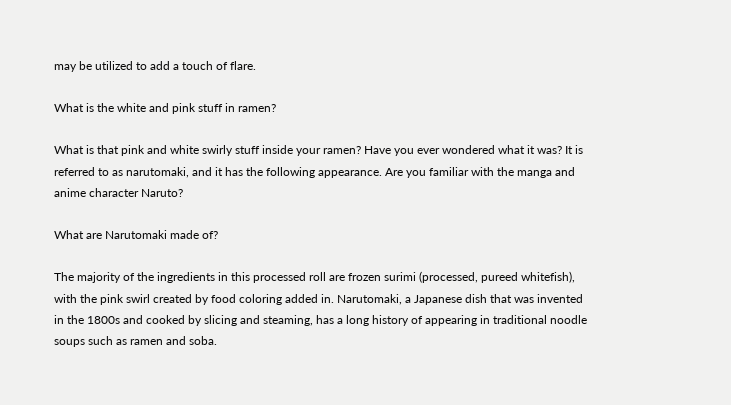may be utilized to add a touch of flare.

What is the white and pink stuff in ramen?

What is that pink and white swirly stuff inside your ramen? Have you ever wondered what it was? It is referred to as narutomaki, and it has the following appearance. Are you familiar with the manga and anime character Naruto?

What are Narutomaki made of?

The majority of the ingredients in this processed roll are frozen surimi (processed, pureed whitefish), with the pink swirl created by food coloring added in. Narutomaki, a Japanese dish that was invented in the 1800s and cooked by slicing and steaming, has a long history of appearing in traditional noodle soups such as ramen and soba.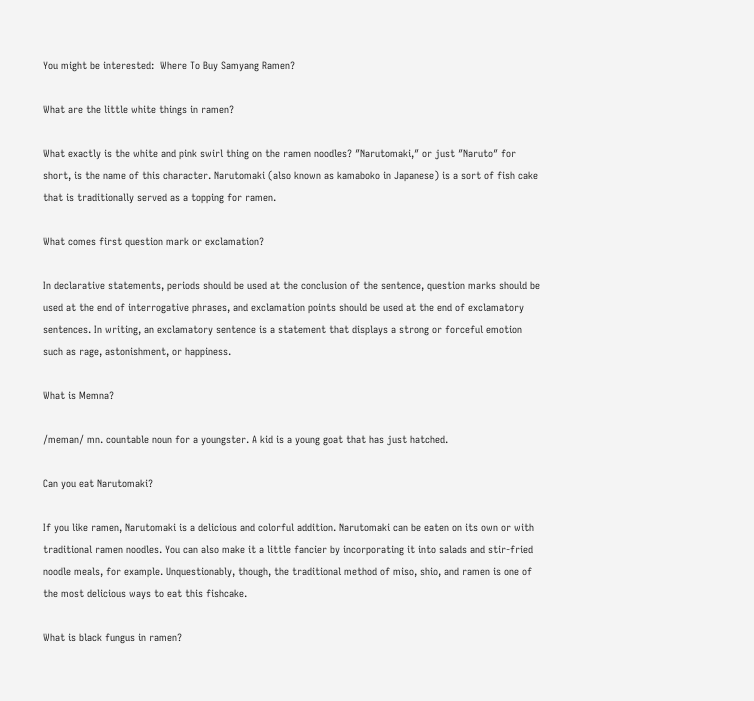You might be interested:  Where To Buy Samyang Ramen?

What are the little white things in ramen?

What exactly is the white and pink swirl thing on the ramen noodles? ″Narutomaki,″ or just ″Naruto″ for short, is the name of this character. Narutomaki (also known as kamaboko in Japanese) is a sort of fish cake that is traditionally served as a topping for ramen.

What comes first question mark or exclamation?

In declarative statements, periods should be used at the conclusion of the sentence, question marks should be used at the end of interrogative phrases, and exclamation points should be used at the end of exclamatory sentences. In writing, an exclamatory sentence is a statement that displays a strong or forceful emotion such as rage, astonishment, or happiness.

What is Memna?

/meman/ mn. countable noun for a youngster. A kid is a young goat that has just hatched.

Can you eat Narutomaki?

If you like ramen, Narutomaki is a delicious and colorful addition. Narutomaki can be eaten on its own or with traditional ramen noodles. You can also make it a little fancier by incorporating it into salads and stir-fried noodle meals, for example. Unquestionably, though, the traditional method of miso, shio, and ramen is one of the most delicious ways to eat this fishcake.

What is black fungus in ramen?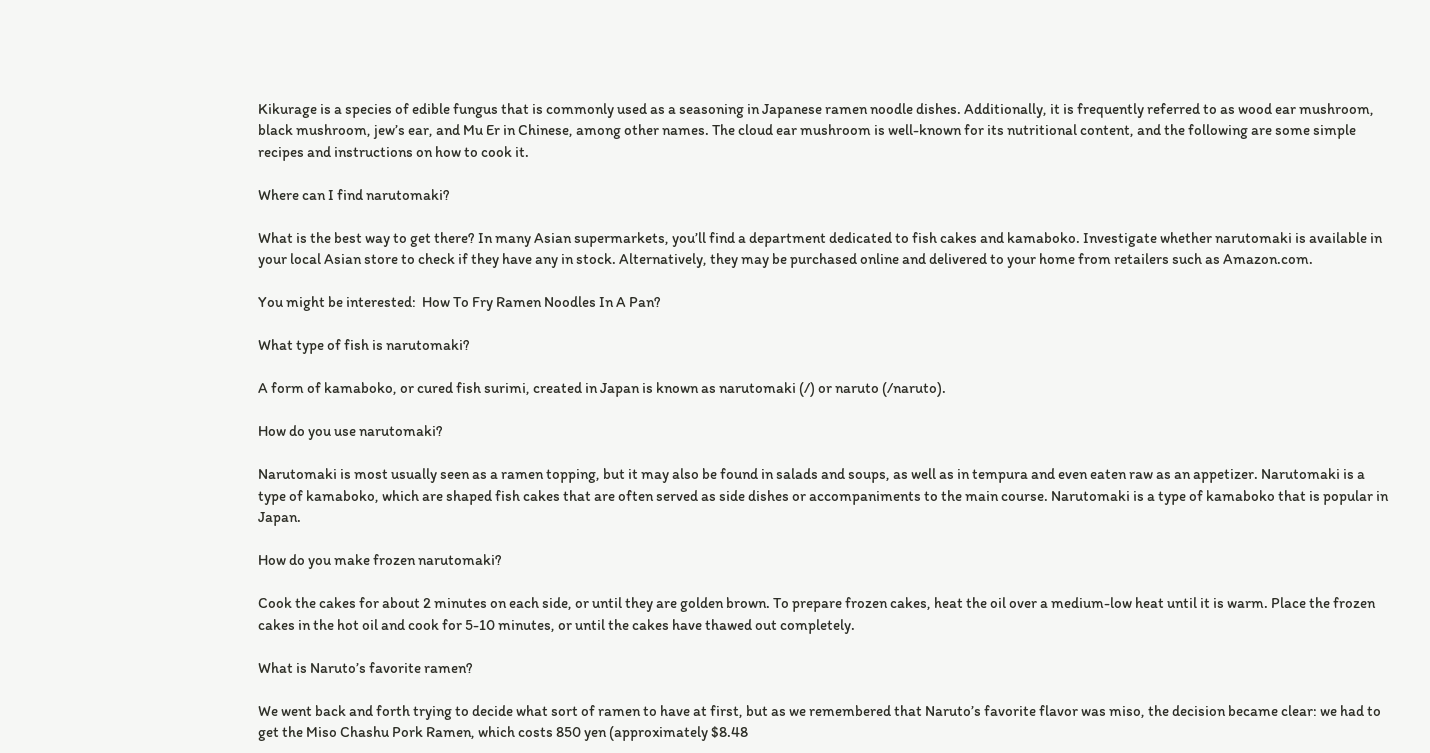Kikurage is a species of edible fungus that is commonly used as a seasoning in Japanese ramen noodle dishes. Additionally, it is frequently referred to as wood ear mushroom, black mushroom, jew’s ear, and Mu Er in Chinese, among other names. The cloud ear mushroom is well-known for its nutritional content, and the following are some simple recipes and instructions on how to cook it.

Where can I find narutomaki?

What is the best way to get there? In many Asian supermarkets, you’ll find a department dedicated to fish cakes and kamaboko. Investigate whether narutomaki is available in your local Asian store to check if they have any in stock. Alternatively, they may be purchased online and delivered to your home from retailers such as Amazon.com.

You might be interested:  How To Fry Ramen Noodles In A Pan?

What type of fish is narutomaki?

A form of kamaboko, or cured fish surimi, created in Japan is known as narutomaki (/) or naruto (/naruto).

How do you use narutomaki?

Narutomaki is most usually seen as a ramen topping, but it may also be found in salads and soups, as well as in tempura and even eaten raw as an appetizer. Narutomaki is a type of kamaboko, which are shaped fish cakes that are often served as side dishes or accompaniments to the main course. Narutomaki is a type of kamaboko that is popular in Japan.

How do you make frozen narutomaki?

Cook the cakes for about 2 minutes on each side, or until they are golden brown. To prepare frozen cakes, heat the oil over a medium-low heat until it is warm. Place the frozen cakes in the hot oil and cook for 5-10 minutes, or until the cakes have thawed out completely.

What is Naruto’s favorite ramen?

We went back and forth trying to decide what sort of ramen to have at first, but as we remembered that Naruto’s favorite flavor was miso, the decision became clear: we had to get the Miso Chashu Pork Ramen, which costs 850 yen (approximately $8.48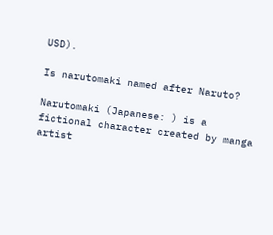USD).

Is narutomaki named after Naruto?

Narutomaki (Japanese: ) is a fictional character created by manga artist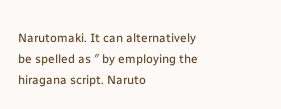Narutomaki. It can alternatively be spelled as ″ by employing the hiragana script. Naruto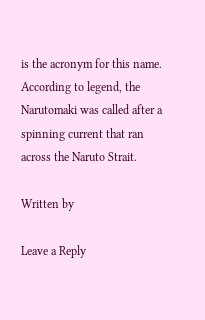is the acronym for this name. According to legend, the Narutomaki was called after a spinning current that ran across the Naruto Strait.

Written by

Leave a Reply